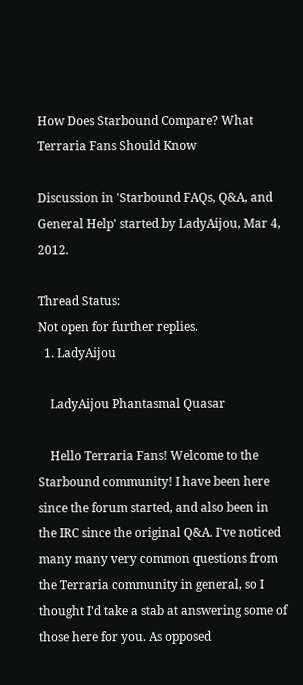How Does Starbound Compare? What Terraria Fans Should Know

Discussion in 'Starbound FAQs, Q&A, and General Help' started by LadyAijou, Mar 4, 2012.

Thread Status:
Not open for further replies.
  1. LadyAijou

    LadyAijou Phantasmal Quasar

    Hello Terraria Fans! Welcome to the Starbound community! I have been here since the forum started, and also been in the IRC since the original Q&A. I've noticed many many very common questions from the Terraria community in general, so I thought I'd take a stab at answering some of those here for you. As opposed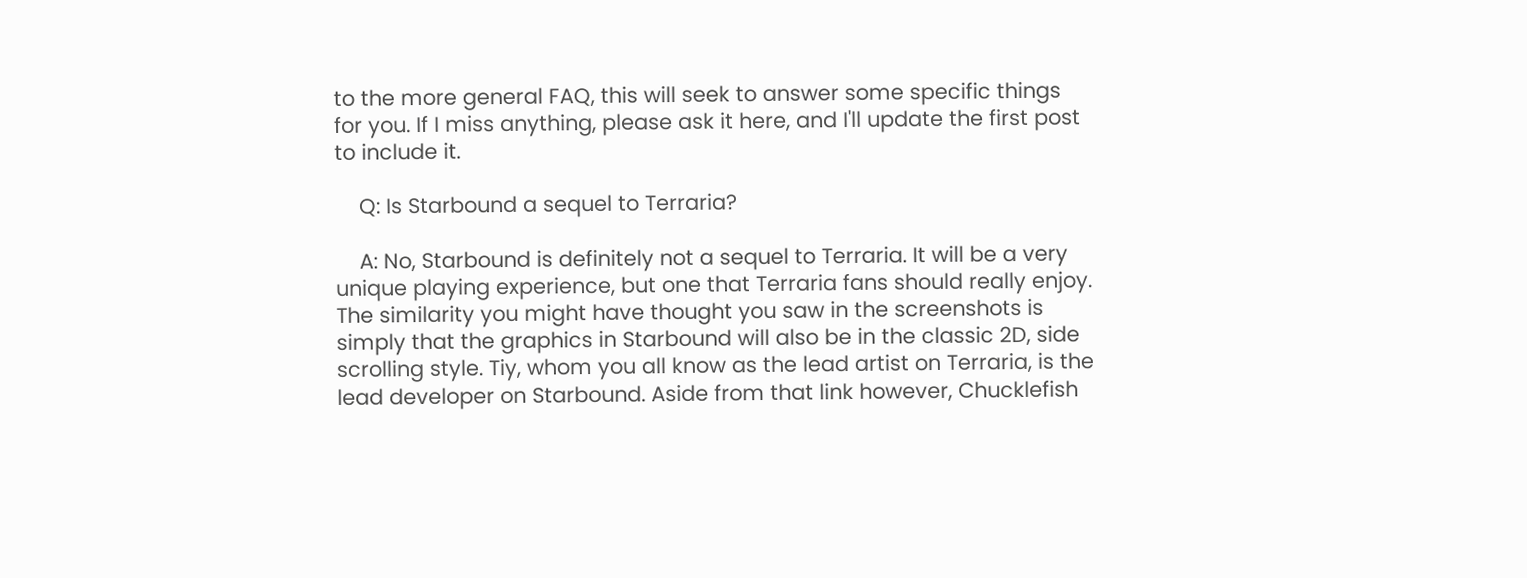to the more general FAQ, this will seek to answer some specific things for you. If I miss anything, please ask it here, and I'll update the first post to include it.

    Q: Is Starbound a sequel to Terraria?

    A: No, Starbound is definitely not a sequel to Terraria. It will be a very unique playing experience, but one that Terraria fans should really enjoy. The similarity you might have thought you saw in the screenshots is simply that the graphics in Starbound will also be in the classic 2D, side scrolling style. Tiy, whom you all know as the lead artist on Terraria, is the lead developer on Starbound. Aside from that link however, Chucklefish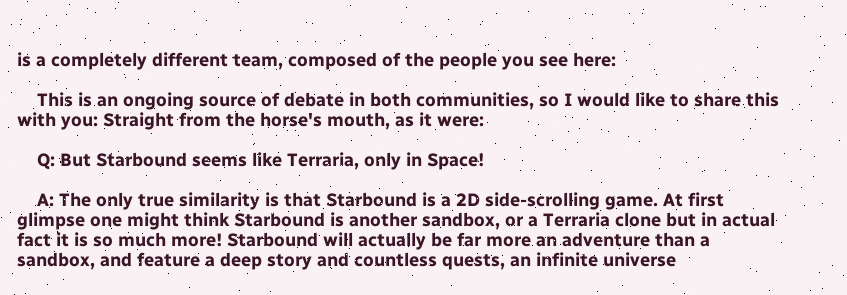is a completely different team, composed of the people you see here:

    This is an ongoing source of debate in both communities, so I would like to share this with you: Straight from the horse's mouth, as it were:

    Q: But Starbound seems like Terraria, only in Space!

    A: The only true similarity is that Starbound is a 2D side-scrolling game. At first glimpse one might think Starbound is another sandbox, or a Terraria clone but in actual fact it is so much more! Starbound will actually be far more an adventure than a sandbox, and feature a deep story and countless quests, an infinite universe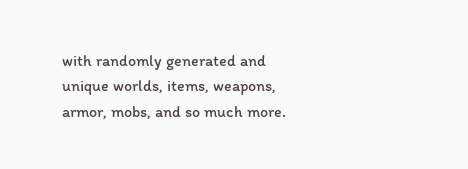with randomly generated and unique worlds, items, weapons, armor, mobs, and so much more.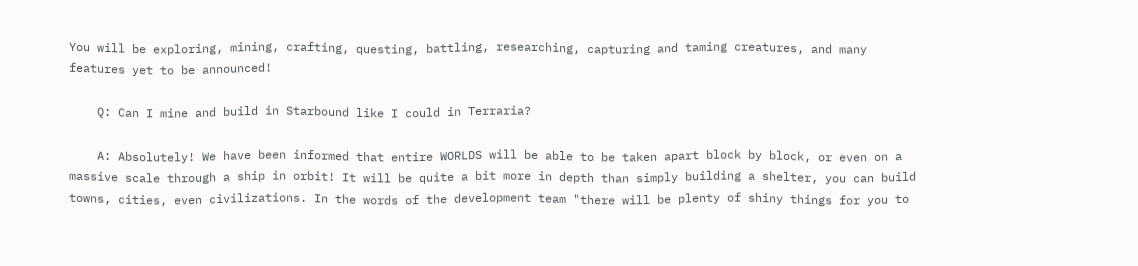You will be exploring, mining, crafting, questing, battling, researching, capturing and taming creatures, and many features yet to be announced!

    Q: Can I mine and build in Starbound like I could in Terraria?

    A: Absolutely! We have been informed that entire WORLDS will be able to be taken apart block by block, or even on a massive scale through a ship in orbit! It will be quite a bit more in depth than simply building a shelter, you can build towns, cities, even civilizations. In the words of the development team "there will be plenty of shiny things for you to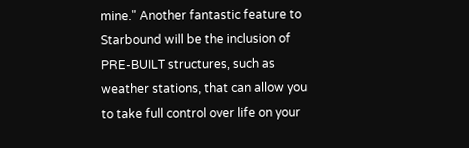mine." Another fantastic feature to Starbound will be the inclusion of PRE-BUILT structures, such as weather stations, that can allow you to take full control over life on your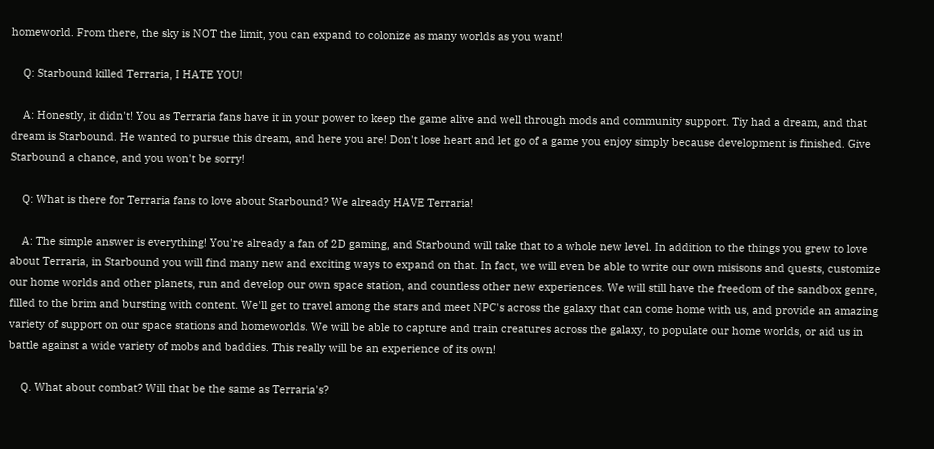homeworld. From there, the sky is NOT the limit, you can expand to colonize as many worlds as you want!

    Q: Starbound killed Terraria, I HATE YOU!

    A: Honestly, it didn't! You as Terraria fans have it in your power to keep the game alive and well through mods and community support. Tiy had a dream, and that dream is Starbound. He wanted to pursue this dream, and here you are! Don't lose heart and let go of a game you enjoy simply because development is finished. Give Starbound a chance, and you won't be sorry!

    Q: What is there for Terraria fans to love about Starbound? We already HAVE Terraria!

    A: The simple answer is everything! You're already a fan of 2D gaming, and Starbound will take that to a whole new level. In addition to the things you grew to love about Terraria, in Starbound you will find many new and exciting ways to expand on that. In fact, we will even be able to write our own misisons and quests, customize our home worlds and other planets, run and develop our own space station, and countless other new experiences. We will still have the freedom of the sandbox genre, filled to the brim and bursting with content. We'll get to travel among the stars and meet NPC's across the galaxy that can come home with us, and provide an amazing variety of support on our space stations and homeworlds. We will be able to capture and train creatures across the galaxy, to populate our home worlds, or aid us in battle against a wide variety of mobs and baddies. This really will be an experience of its own!

    Q. What about combat? Will that be the same as Terraria's?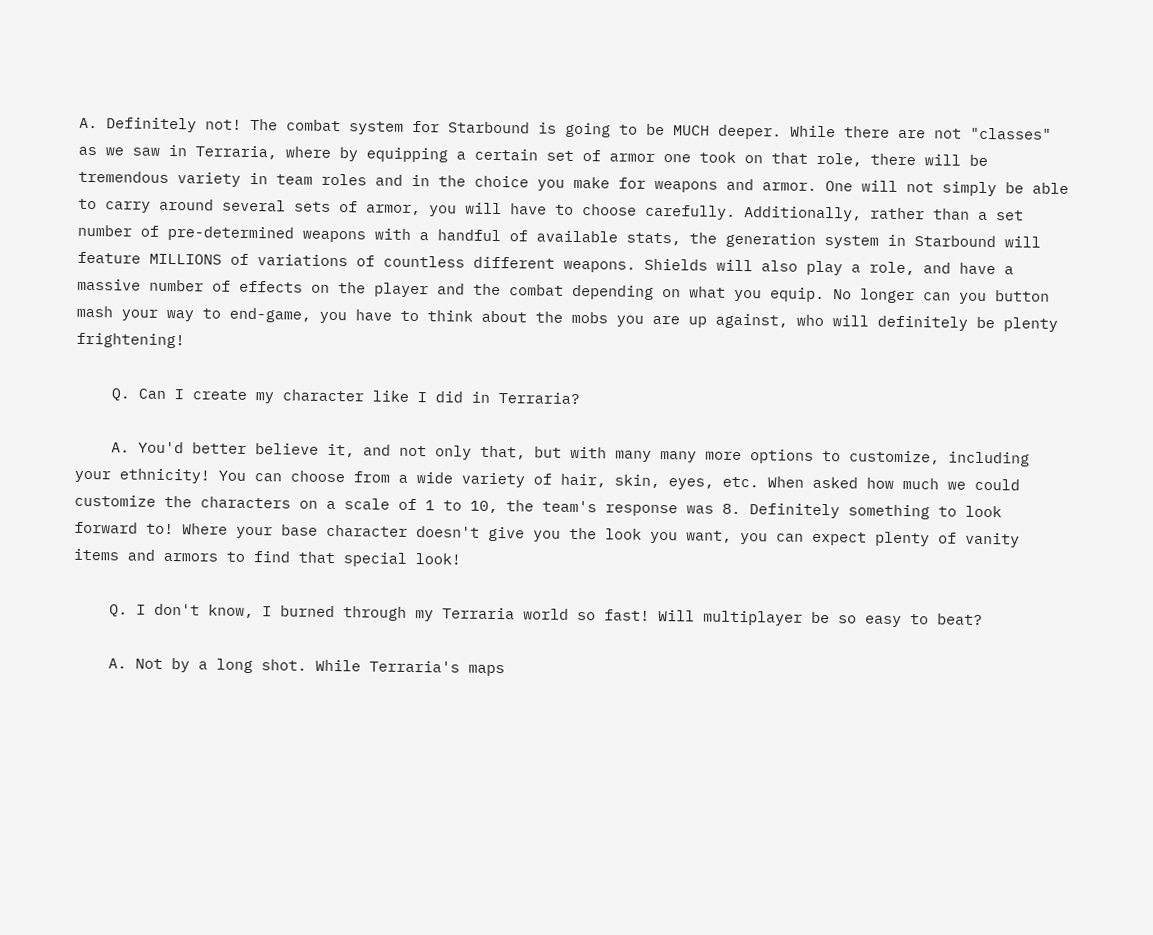A. Definitely not! The combat system for Starbound is going to be MUCH deeper. While there are not "classes" as we saw in Terraria, where by equipping a certain set of armor one took on that role, there will be tremendous variety in team roles and in the choice you make for weapons and armor. One will not simply be able to carry around several sets of armor, you will have to choose carefully. Additionally, rather than a set number of pre-determined weapons with a handful of available stats, the generation system in Starbound will feature MILLIONS of variations of countless different weapons. Shields will also play a role, and have a massive number of effects on the player and the combat depending on what you equip. No longer can you button mash your way to end-game, you have to think about the mobs you are up against, who will definitely be plenty frightening!

    Q. Can I create my character like I did in Terraria?

    A. You'd better believe it, and not only that, but with many many more options to customize, including your ethnicity! You can choose from a wide variety of hair, skin, eyes, etc. When asked how much we could customize the characters on a scale of 1 to 10, the team's response was 8. Definitely something to look forward to! Where your base character doesn't give you the look you want, you can expect plenty of vanity items and armors to find that special look!

    Q. I don't know, I burned through my Terraria world so fast! Will multiplayer be so easy to beat?

    A. Not by a long shot. While Terraria's maps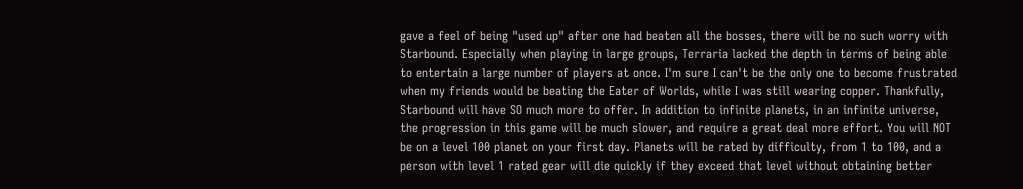gave a feel of being "used up" after one had beaten all the bosses, there will be no such worry with Starbound. Especially when playing in large groups, Terraria lacked the depth in terms of being able to entertain a large number of players at once. I'm sure I can't be the only one to become frustrated when my friends would be beating the Eater of Worlds, while I was still wearing copper. Thankfully, Starbound will have SO much more to offer. In addition to infinite planets, in an infinite universe, the progression in this game will be much slower, and require a great deal more effort. You will NOT be on a level 100 planet on your first day. Planets will be rated by difficulty, from 1 to 100, and a person with level 1 rated gear will die quickly if they exceed that level without obtaining better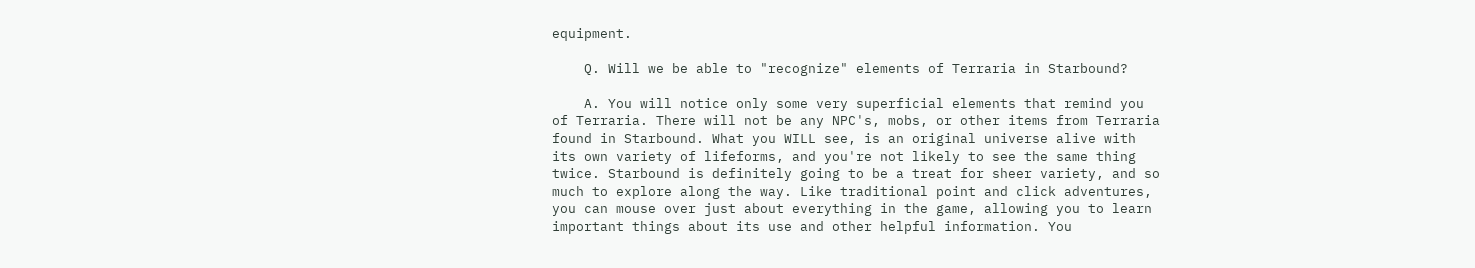equipment.

    Q. Will we be able to "recognize" elements of Terraria in Starbound?

    A. You will notice only some very superficial elements that remind you of Terraria. There will not be any NPC's, mobs, or other items from Terraria found in Starbound. What you WILL see, is an original universe alive with its own variety of lifeforms, and you're not likely to see the same thing twice. Starbound is definitely going to be a treat for sheer variety, and so much to explore along the way. Like traditional point and click adventures, you can mouse over just about everything in the game, allowing you to learn important things about its use and other helpful information. You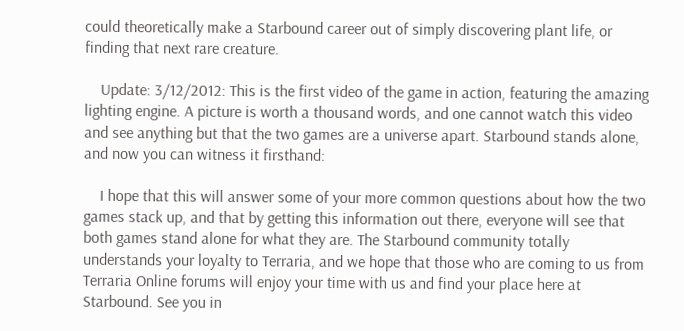could theoretically make a Starbound career out of simply discovering plant life, or finding that next rare creature.

    Update: 3/12/2012: This is the first video of the game in action, featuring the amazing lighting engine. A picture is worth a thousand words, and one cannot watch this video and see anything but that the two games are a universe apart. Starbound stands alone, and now you can witness it firsthand:

    I hope that this will answer some of your more common questions about how the two games stack up, and that by getting this information out there, everyone will see that both games stand alone for what they are. The Starbound community totally understands your loyalty to Terraria, and we hope that those who are coming to us from Terraria Online forums will enjoy your time with us and find your place here at Starbound. See you in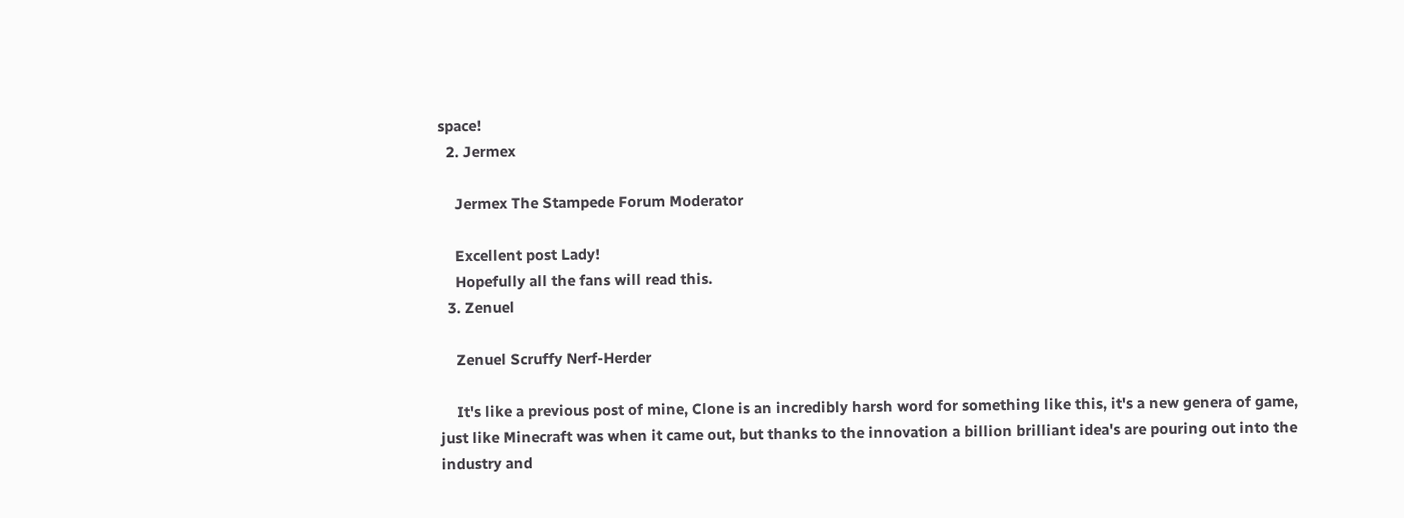space!
  2. Jermex

    Jermex The Stampede Forum Moderator

    Excellent post Lady!
    Hopefully all the fans will read this.
  3. Zenuel

    Zenuel Scruffy Nerf-Herder

    It's like a previous post of mine, Clone is an incredibly harsh word for something like this, it's a new genera of game, just like Minecraft was when it came out, but thanks to the innovation a billion brilliant idea's are pouring out into the industry and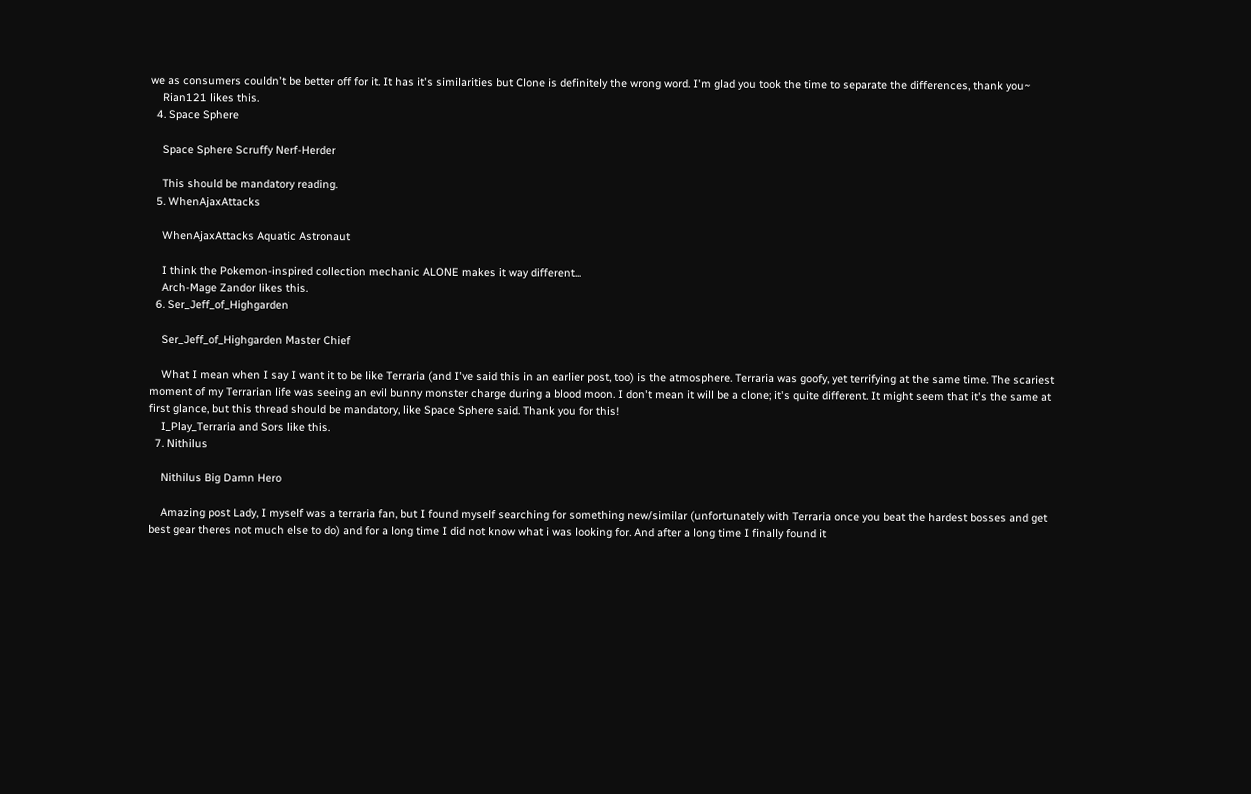we as consumers couldn't be better off for it. It has it's similarities but Clone is definitely the wrong word. I'm glad you took the time to separate the differences, thank you~
    Rian121 likes this.
  4. Space Sphere

    Space Sphere Scruffy Nerf-Herder

    This should be mandatory reading.
  5. WhenAjaxAttacks

    WhenAjaxAttacks Aquatic Astronaut

    I think the Pokemon-inspired collection mechanic ALONE makes it way different...
    Arch-Mage Zandor likes this.
  6. Ser_Jeff_of_Highgarden

    Ser_Jeff_of_Highgarden Master Chief

    What I mean when I say I want it to be like Terraria (and I've said this in an earlier post, too) is the atmosphere. Terraria was goofy, yet terrifying at the same time. The scariest moment of my Terrarian life was seeing an evil bunny monster charge during a blood moon. I don't mean it will be a clone; it's quite different. It might seem that it's the same at first glance, but this thread should be mandatory, like Space Sphere said. Thank you for this!
    I_Play_Terraria and Sors like this.
  7. Nithilus

    Nithilus Big Damn Hero

    Amazing post Lady, I myself was a terraria fan, but I found myself searching for something new/similar (unfortunately with Terraria once you beat the hardest bosses and get best gear theres not much else to do) and for a long time I did not know what i was looking for. And after a long time I finally found it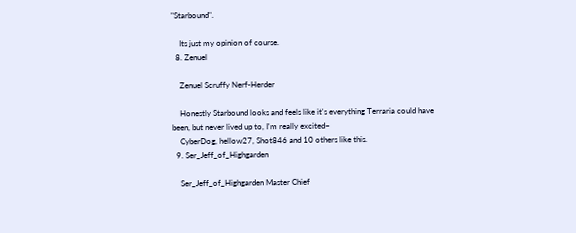"Starbound".

    Its just my opinion of course.
  8. Zenuel

    Zenuel Scruffy Nerf-Herder

    Honestly Starbound looks and feels like it's everything Terraria could have been, but never lived up to, I'm really excited~
    CyberDog, hellow27, Shot846 and 10 others like this.
  9. Ser_Jeff_of_Highgarden

    Ser_Jeff_of_Highgarden Master Chief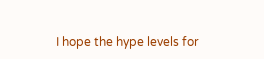I hope the hype levels for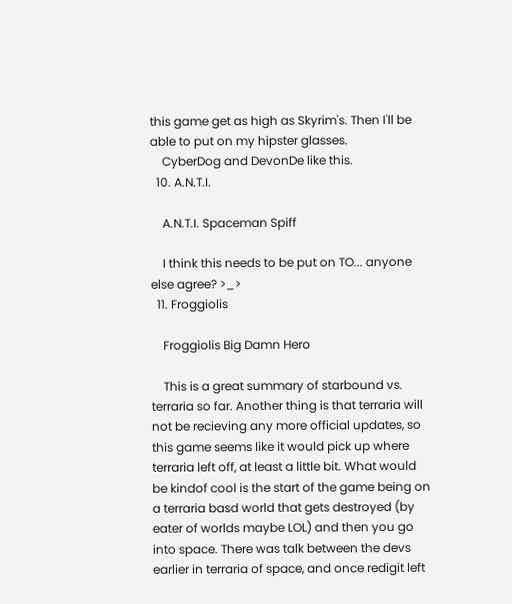this game get as high as Skyrim's. Then I'll be able to put on my hipster glasses.
    CyberDog and DevonDe like this.
  10. A.N.T.I.

    A.N.T.I. Spaceman Spiff

    I think this needs to be put on TO... anyone else agree? >_>
  11. Froggiolis

    Froggiolis Big Damn Hero

    This is a great summary of starbound vs. terraria so far. Another thing is that terraria will not be recieving any more official updates, so this game seems like it would pick up where terraria left off, at least a little bit. What would be kindof cool is the start of the game being on a terraria basd world that gets destroyed (by eater of worlds maybe LOL) and then you go into space. There was talk between the devs earlier in terraria of space, and once redigit left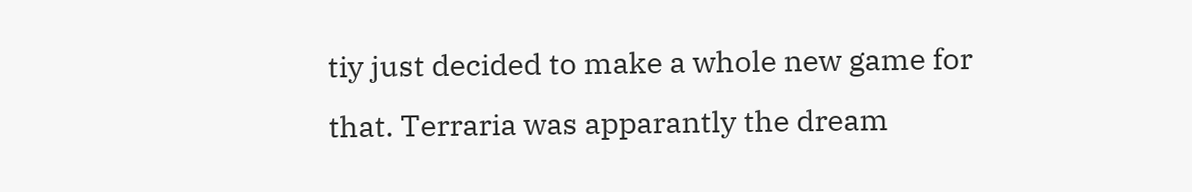tiy just decided to make a whole new game for that. Terraria was apparantly the dream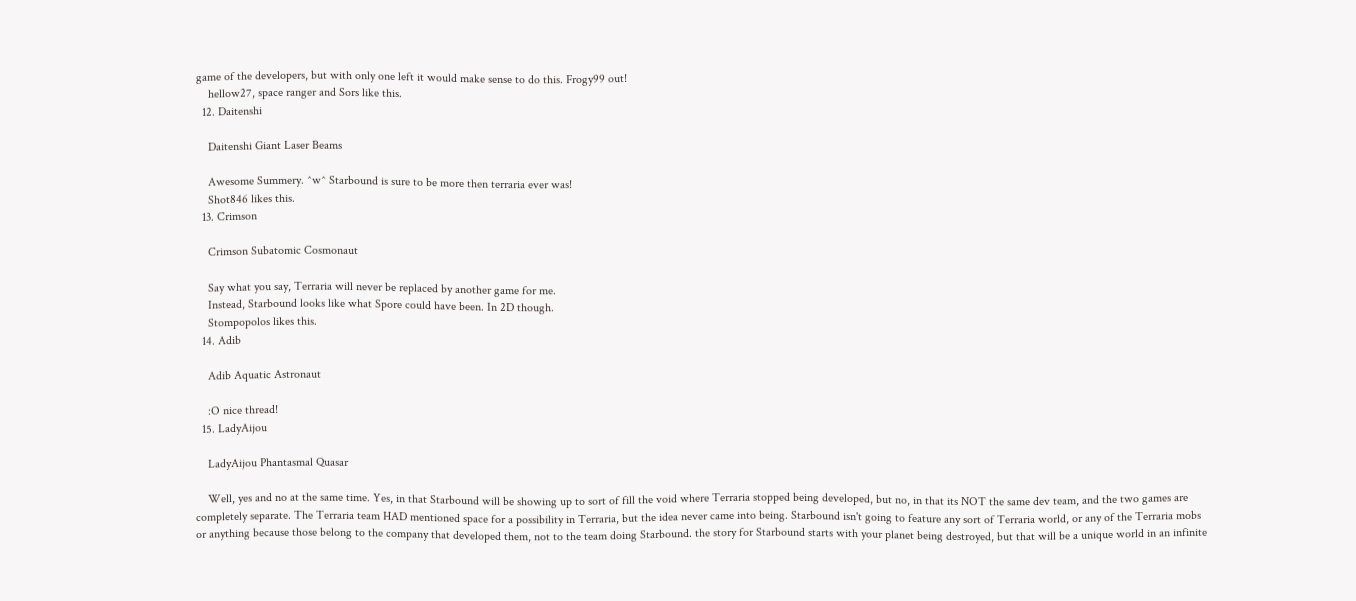game of the developers, but with only one left it would make sense to do this. Frogy99 out!
    hellow27, space ranger and Sors like this.
  12. Daitenshi

    Daitenshi Giant Laser Beams

    Awesome Summery. ^w^ Starbound is sure to be more then terraria ever was!
    Shot846 likes this.
  13. Crimson

    Crimson Subatomic Cosmonaut

    Say what you say, Terraria will never be replaced by another game for me.
    Instead, Starbound looks like what Spore could have been. In 2D though.
    Stompopolos likes this.
  14. Adib

    Adib Aquatic Astronaut

    :O nice thread!
  15. LadyAijou

    LadyAijou Phantasmal Quasar

    Well, yes and no at the same time. Yes, in that Starbound will be showing up to sort of fill the void where Terraria stopped being developed, but no, in that its NOT the same dev team, and the two games are completely separate. The Terraria team HAD mentioned space for a possibility in Terraria, but the idea never came into being. Starbound isn't going to feature any sort of Terraria world, or any of the Terraria mobs or anything because those belong to the company that developed them, not to the team doing Starbound. the story for Starbound starts with your planet being destroyed, but that will be a unique world in an infinite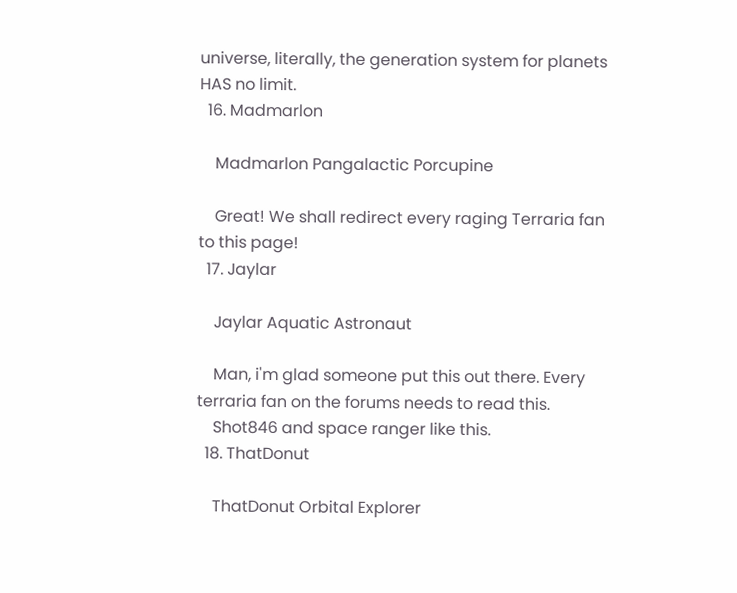universe, literally, the generation system for planets HAS no limit.
  16. Madmarlon

    Madmarlon Pangalactic Porcupine

    Great! We shall redirect every raging Terraria fan to this page!
  17. Jaylar

    Jaylar Aquatic Astronaut

    Man, i'm glad someone put this out there. Every terraria fan on the forums needs to read this.
    Shot846 and space ranger like this.
  18. ThatDonut

    ThatDonut Orbital Explorer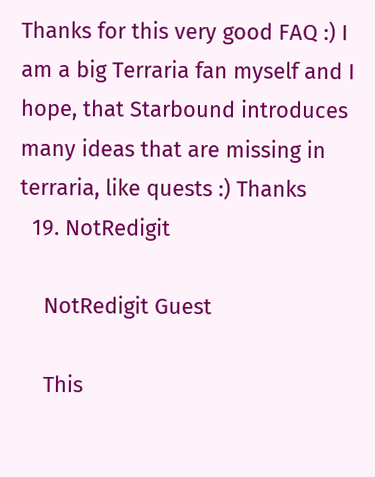Thanks for this very good FAQ :) I am a big Terraria fan myself and I hope, that Starbound introduces many ideas that are missing in terraria, like quests :) Thanks
  19. NotRedigit

    NotRedigit Guest

    This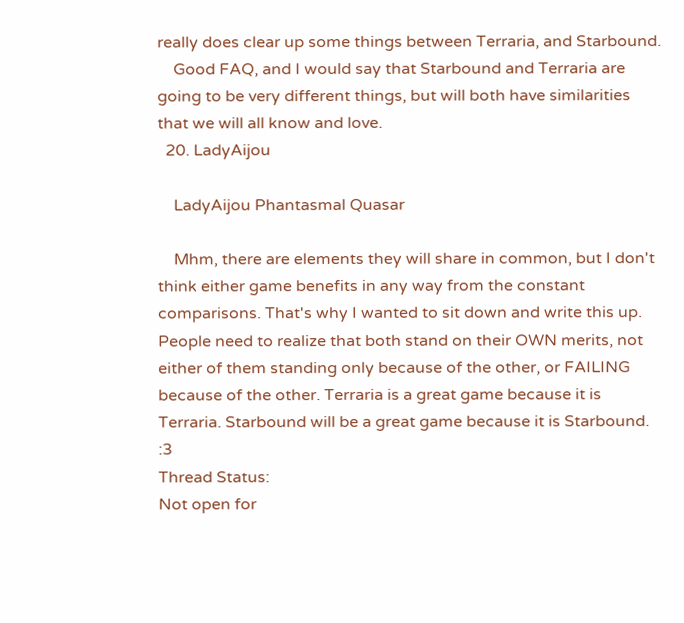really does clear up some things between Terraria, and Starbound.
    Good FAQ, and I would say that Starbound and Terraria are going to be very different things, but will both have similarities that we will all know and love.
  20. LadyAijou

    LadyAijou Phantasmal Quasar

    Mhm, there are elements they will share in common, but I don't think either game benefits in any way from the constant comparisons. That's why I wanted to sit down and write this up. People need to realize that both stand on their OWN merits, not either of them standing only because of the other, or FAILING because of the other. Terraria is a great game because it is Terraria. Starbound will be a great game because it is Starbound. :3
Thread Status:
Not open for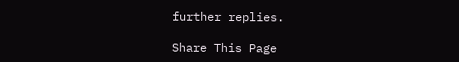further replies.

Share This Page